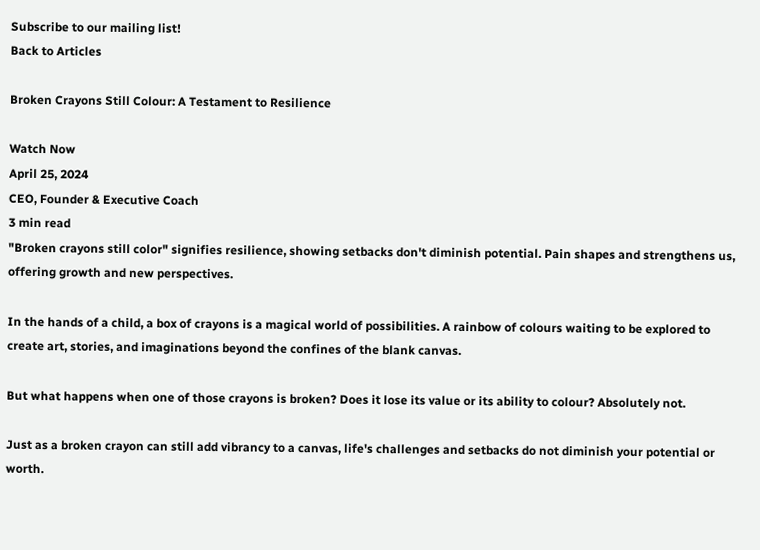Subscribe to our mailing list!
Back to Articles

Broken Crayons Still Colour: A Testament to Resilience

Watch Now
April 25, 2024
CEO, Founder & Executive Coach
3 min read
"Broken crayons still color" signifies resilience, showing setbacks don't diminish potential. Pain shapes and strengthens us, offering growth and new perspectives.

In the hands of a child, a box of crayons is a magical world of possibilities. A rainbow of colours waiting to be explored to create art, stories, and imaginations beyond the confines of the blank canvas.

But what happens when one of those crayons is broken? Does it lose its value or its ability to colour? Absolutely not.

Just as a broken crayon can still add vibrancy to a canvas, life's challenges and setbacks do not diminish your potential or worth.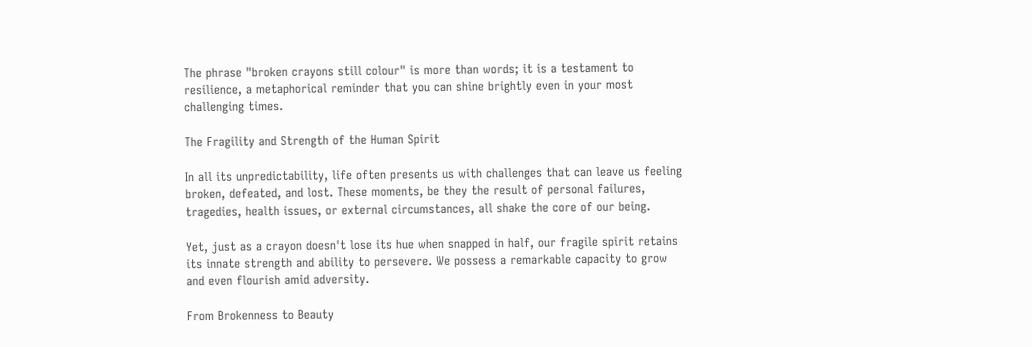The phrase "broken crayons still colour" is more than words; it is a testament to resilience, a metaphorical reminder that you can shine brightly even in your most challenging times.

The Fragility and Strength of the Human Spirit

In all its unpredictability, life often presents us with challenges that can leave us feeling broken, defeated, and lost. These moments, be they the result of personal failures, tragedies, health issues, or external circumstances, all shake the core of our being.

Yet, just as a crayon doesn't lose its hue when snapped in half, our fragile spirit retains its innate strength and ability to persevere. We possess a remarkable capacity to grow and even flourish amid adversity.

From Brokenness to Beauty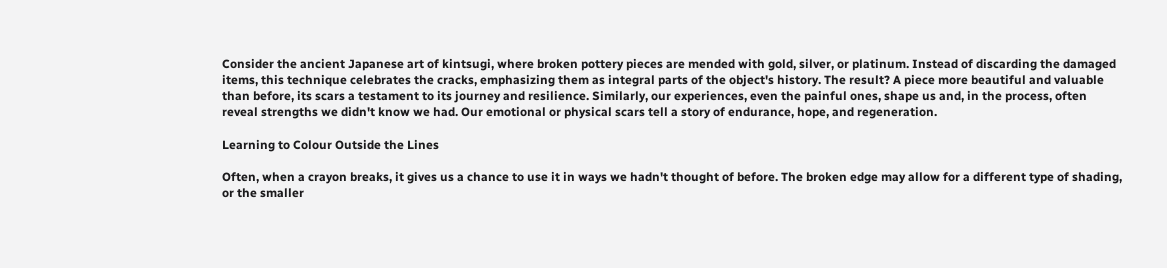Consider the ancient Japanese art of kintsugi, where broken pottery pieces are mended with gold, silver, or platinum. Instead of discarding the damaged items, this technique celebrates the cracks, emphasizing them as integral parts of the object's history. The result? A piece more beautiful and valuable than before, its scars a testament to its journey and resilience. Similarly, our experiences, even the painful ones, shape us and, in the process, often reveal strengths we didn't know we had. Our emotional or physical scars tell a story of endurance, hope, and regeneration.

Learning to Colour Outside the Lines

Often, when a crayon breaks, it gives us a chance to use it in ways we hadn't thought of before. The broken edge may allow for a different type of shading, or the smaller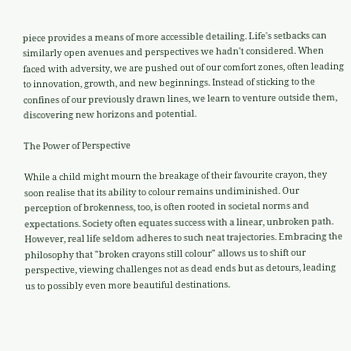piece provides a means of more accessible detailing. Life's setbacks can similarly open avenues and perspectives we hadn't considered. When faced with adversity, we are pushed out of our comfort zones, often leading to innovation, growth, and new beginnings. Instead of sticking to the confines of our previously drawn lines, we learn to venture outside them, discovering new horizons and potential.

The Power of Perspective

While a child might mourn the breakage of their favourite crayon, they soon realise that its ability to colour remains undiminished. Our perception of brokenness, too, is often rooted in societal norms and expectations. Society often equates success with a linear, unbroken path. However, real life seldom adheres to such neat trajectories. Embracing the philosophy that "broken crayons still colour" allows us to shift our perspective, viewing challenges not as dead ends but as detours, leading us to possibly even more beautiful destinations.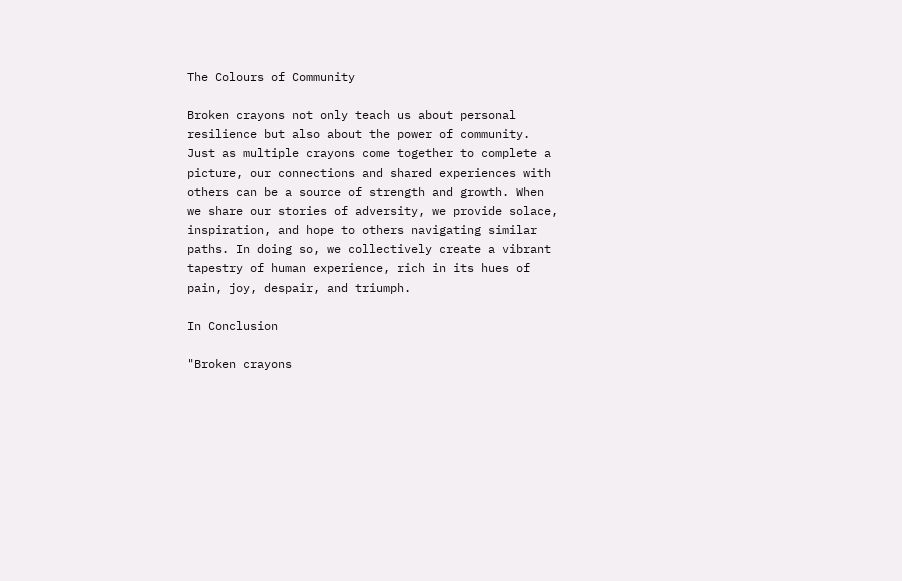The Colours of Community

Broken crayons not only teach us about personal resilience but also about the power of community. Just as multiple crayons come together to complete a picture, our connections and shared experiences with others can be a source of strength and growth. When we share our stories of adversity, we provide solace, inspiration, and hope to others navigating similar paths. In doing so, we collectively create a vibrant tapestry of human experience, rich in its hues of pain, joy, despair, and triumph.

In Conclusion

"Broken crayons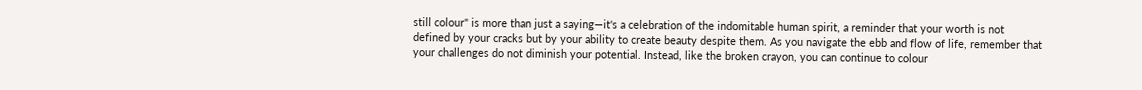still colour" is more than just a saying—it's a celebration of the indomitable human spirit, a reminder that your worth is not defined by your cracks but by your ability to create beauty despite them. As you navigate the ebb and flow of life, remember that your challenges do not diminish your potential. Instead, like the broken crayon, you can continue to colour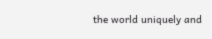the world uniquely and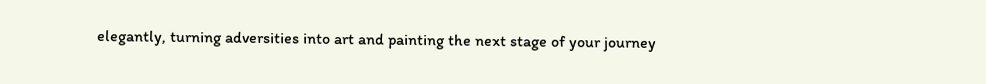elegantly, turning adversities into art and painting the next stage of your journey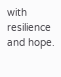with resilience and hope.